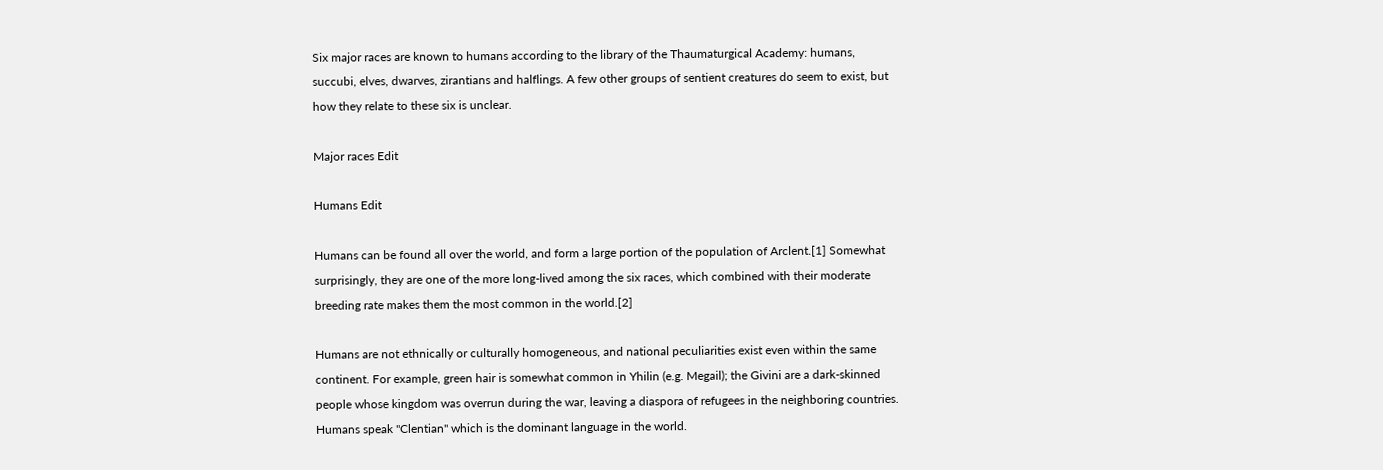Six major races are known to humans according to the library of the Thaumaturgical Academy: humans, succubi, elves, dwarves, zirantians and halflings. A few other groups of sentient creatures do seem to exist, but how they relate to these six is unclear.

Major races Edit

Humans Edit

Humans can be found all over the world, and form a large portion of the population of Arclent.[1] Somewhat surprisingly, they are one of the more long-lived among the six races, which combined with their moderate breeding rate makes them the most common in the world.[2]

Humans are not ethnically or culturally homogeneous, and national peculiarities exist even within the same continent. For example, green hair is somewhat common in Yhilin (e.g. Megail); the Givini are a dark-skinned people whose kingdom was overrun during the war, leaving a diaspora of refugees in the neighboring countries. Humans speak "Clentian" which is the dominant language in the world.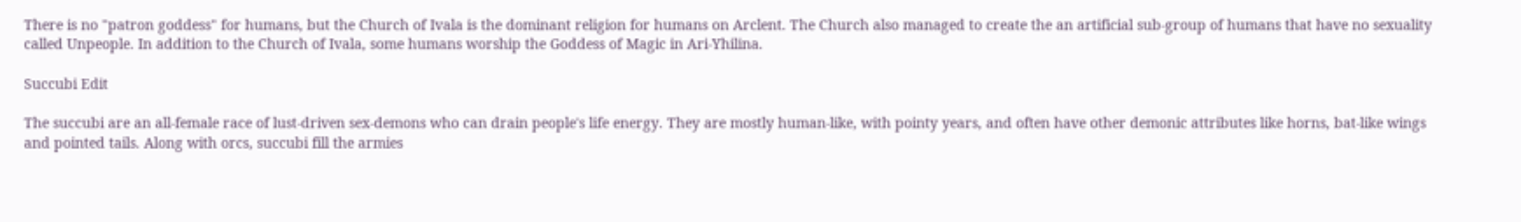There is no "patron goddess" for humans, but the Church of Ivala is the dominant religion for humans on Arclent. The Church also managed to create the an artificial sub-group of humans that have no sexuality called Unpeople. In addition to the Church of Ivala, some humans worship the Goddess of Magic in Ari-Yhilina.

Succubi Edit

The succubi are an all-female race of lust-driven sex-demons who can drain people's life energy. They are mostly human-like, with pointy years, and often have other demonic attributes like horns, bat-like wings and pointed tails. Along with orcs, succubi fill the armies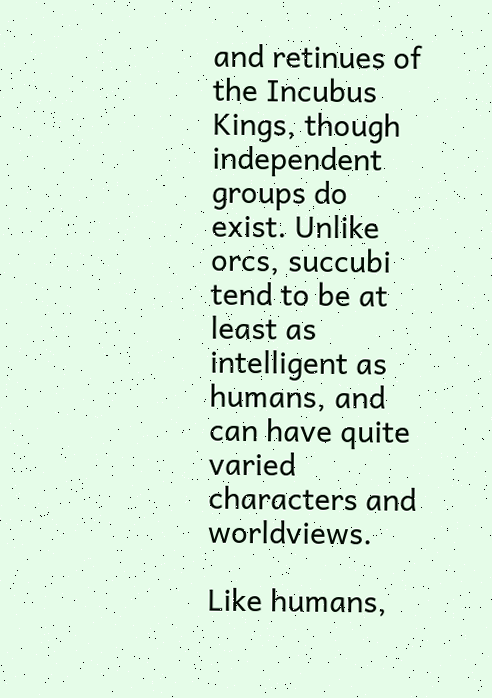and retinues of the Incubus Kings, though independent groups do exist. Unlike orcs, succubi tend to be at least as intelligent as humans, and can have quite varied characters and worldviews.

Like humans,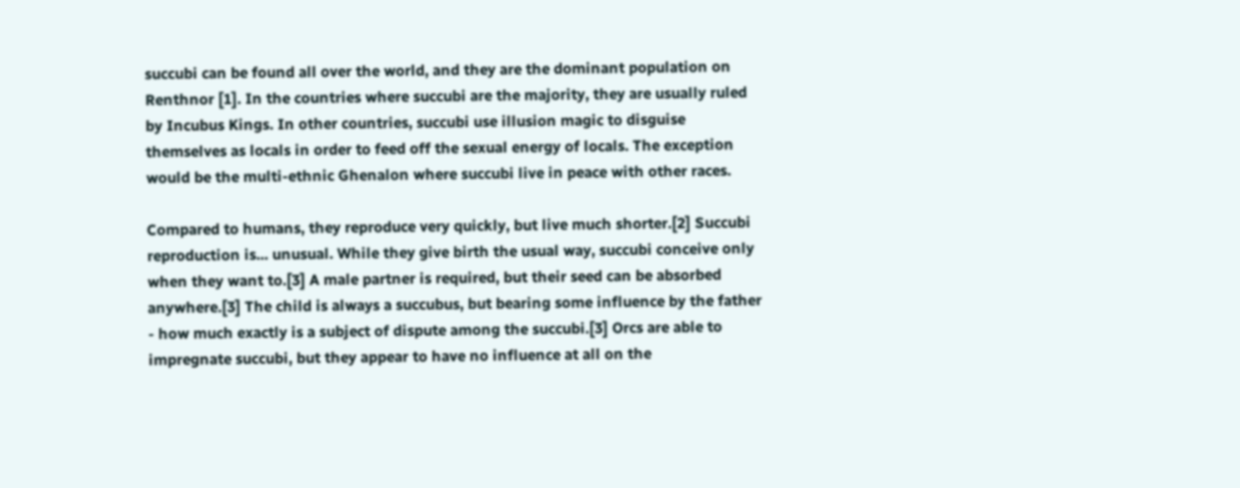succubi can be found all over the world, and they are the dominant population on Renthnor [1]. In the countries where succubi are the majority, they are usually ruled by Incubus Kings. In other countries, succubi use illusion magic to disguise themselves as locals in order to feed off the sexual energy of locals. The exception would be the multi-ethnic Ghenalon where succubi live in peace with other races.

Compared to humans, they reproduce very quickly, but live much shorter.[2] Succubi reproduction is... unusual. While they give birth the usual way, succubi conceive only when they want to.[3] A male partner is required, but their seed can be absorbed anywhere.[3] The child is always a succubus, but bearing some influence by the father - how much exactly is a subject of dispute among the succubi.[3] Orcs are able to impregnate succubi, but they appear to have no influence at all on the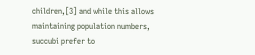children,[3] and while this allows maintaining population numbers, succubi prefer to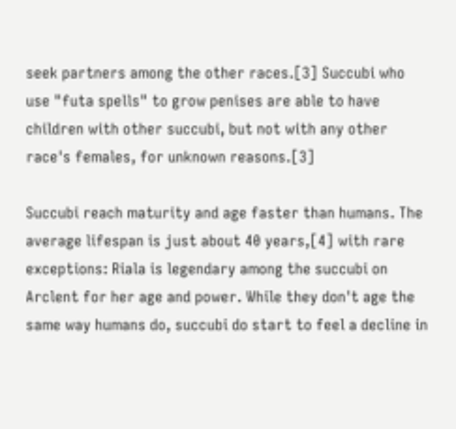seek partners among the other races.[3] Succubi who use "futa spells" to grow penises are able to have children with other succubi, but not with any other race's females, for unknown reasons.[3]

Succubi reach maturity and age faster than humans. The average lifespan is just about 40 years,[4] with rare exceptions: Riala is legendary among the succubi on Arclent for her age and power. While they don't age the same way humans do, succubi do start to feel a decline in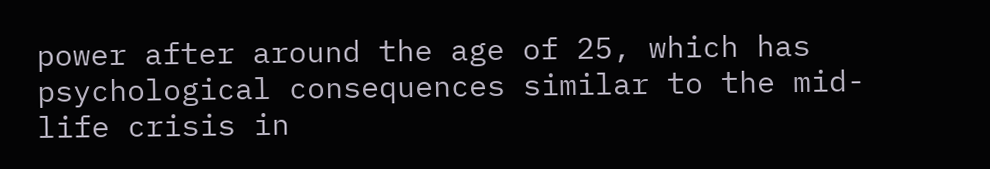power after around the age of 25, which has psychological consequences similar to the mid-life crisis in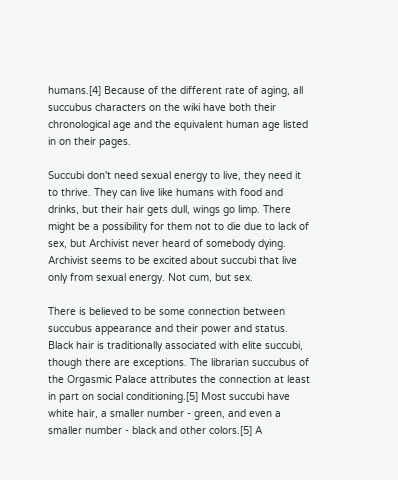humans.[4] Because of the different rate of aging, all succubus characters on the wiki have both their chronological age and the equivalent human age listed in on their pages.

Succubi don't need sexual energy to live, they need it to thrive. They can live like humans with food and drinks, but their hair gets dull, wings go limp. There might be a possibility for them not to die due to lack of sex, but Archivist never heard of somebody dying. Archivist seems to be excited about succubi that live only from sexual energy. Not cum, but sex.

There is believed to be some connection between succubus appearance and their power and status. Black hair is traditionally associated with elite succubi, though there are exceptions. The librarian succubus of the Orgasmic Palace attributes the connection at least in part on social conditioning.[5] Most succubi have white hair, a smaller number - green, and even a smaller number - black and other colors.[5] A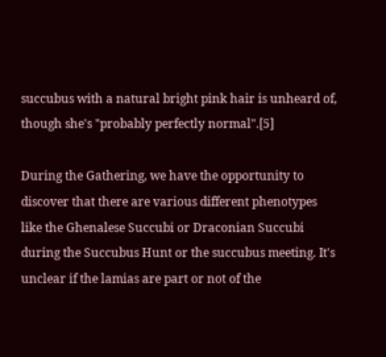succubus with a natural bright pink hair is unheard of, though she's "probably perfectly normal".[5]

During the Gathering, we have the opportunity to discover that there are various different phenotypes like the Ghenalese Succubi or Draconian Succubi during the Succubus Hunt or the succubus meeting. It's unclear if the lamias are part or not of the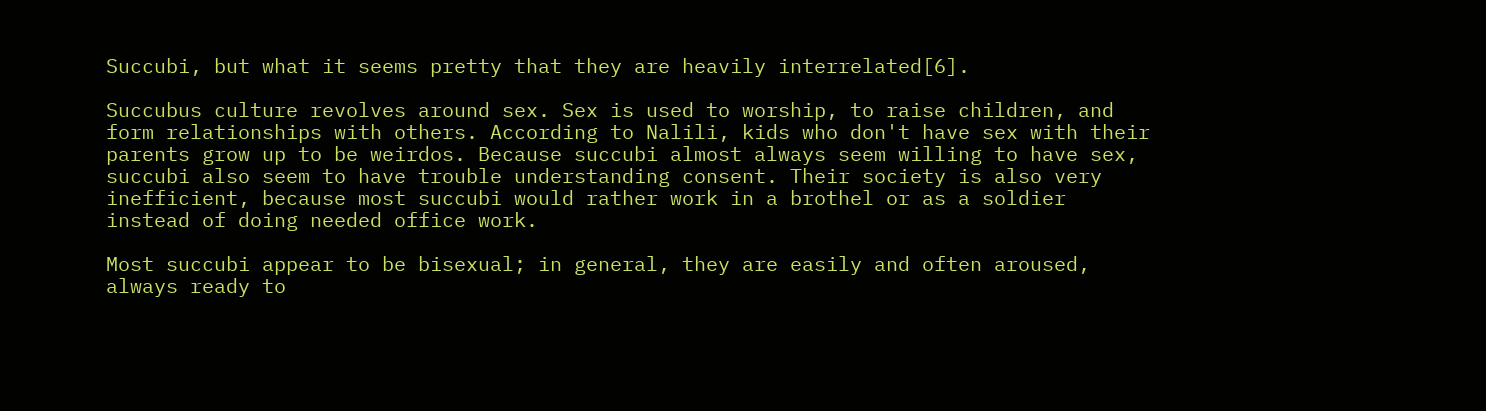Succubi, but what it seems pretty that they are heavily interrelated[6].

Succubus culture revolves around sex. Sex is used to worship, to raise children, and form relationships with others. According to Nalili, kids who don't have sex with their parents grow up to be weirdos. Because succubi almost always seem willing to have sex, succubi also seem to have trouble understanding consent. Their society is also very inefficient, because most succubi would rather work in a brothel or as a soldier instead of doing needed office work.

Most succubi appear to be bisexual; in general, they are easily and often aroused, always ready to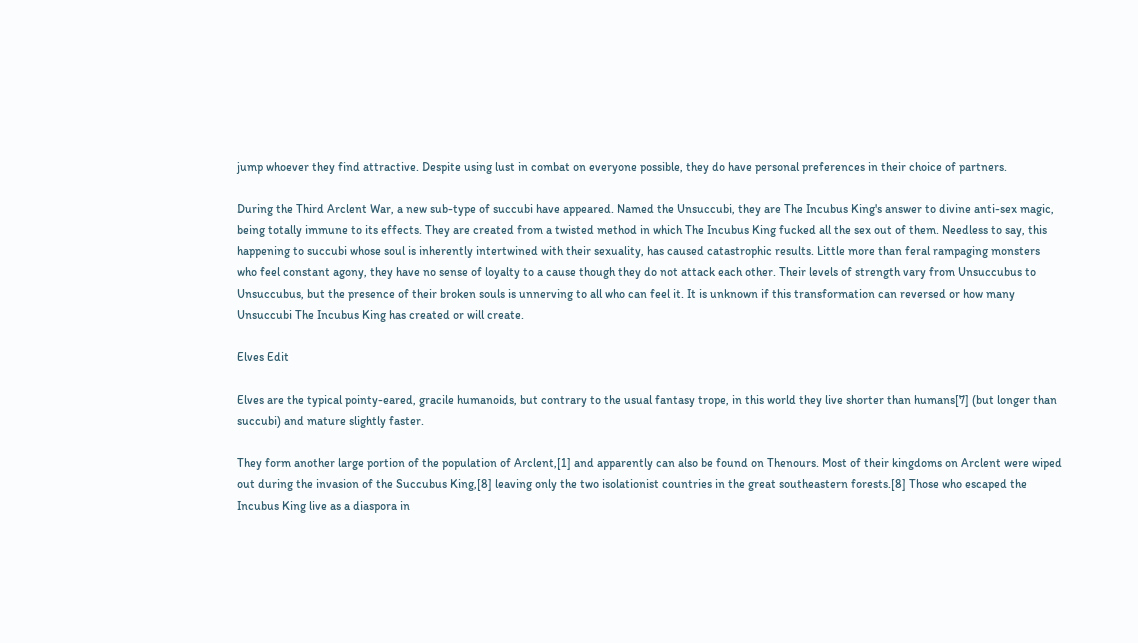jump whoever they find attractive. Despite using lust in combat on everyone possible, they do have personal preferences in their choice of partners.

During the Third Arclent War, a new sub-type of succubi have appeared. Named the Unsuccubi, they are The Incubus King's answer to divine anti-sex magic, being totally immune to its effects. They are created from a twisted method in which The Incubus King fucked all the sex out of them. Needless to say, this happening to succubi whose soul is inherently intertwined with their sexuality, has caused catastrophic results. Little more than feral rampaging monsters who feel constant agony, they have no sense of loyalty to a cause though they do not attack each other. Their levels of strength vary from Unsuccubus to Unsuccubus, but the presence of their broken souls is unnerving to all who can feel it. It is unknown if this transformation can reversed or how many Unsuccubi The Incubus King has created or will create.

Elves Edit

Elves are the typical pointy-eared, gracile humanoids, but contrary to the usual fantasy trope, in this world they live shorter than humans[7] (but longer than succubi) and mature slightly faster.

They form another large portion of the population of Arclent,[1] and apparently can also be found on Thenours. Most of their kingdoms on Arclent were wiped out during the invasion of the Succubus King,[8] leaving only the two isolationist countries in the great southeastern forests.[8] Those who escaped the Incubus King live as a diaspora in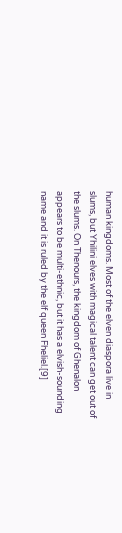human kingdoms. Most of the elven diaspora live in slums, but Yhilini elves with magical talent can get out of the slums. On Thenours, the kingdom of Ghenalon appears to be multi-ethnic, but it has a elvish-sounding name and it is ruled by the elf queen Fheliel.[9]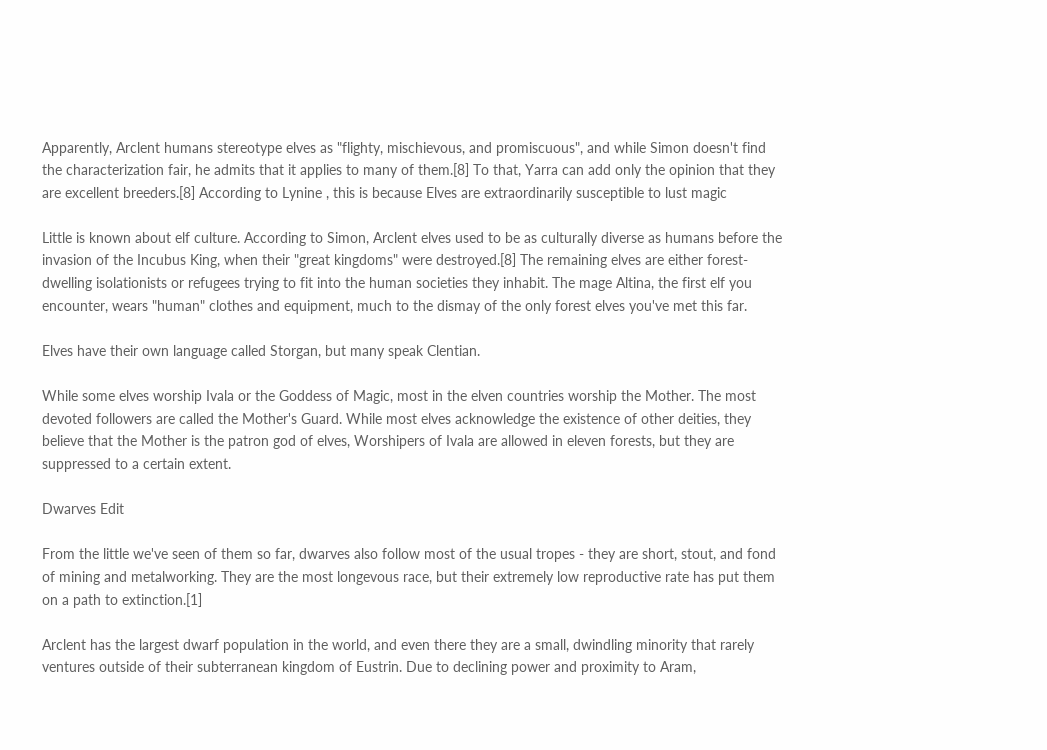Apparently, Arclent humans stereotype elves as "flighty, mischievous, and promiscuous", and while Simon doesn't find the characterization fair, he admits that it applies to many of them.[8] To that, Yarra can add only the opinion that they are excellent breeders.[8] According to Lynine , this is because Elves are extraordinarily susceptible to lust magic

Little is known about elf culture. According to Simon, Arclent elves used to be as culturally diverse as humans before the invasion of the Incubus King, when their "great kingdoms" were destroyed.[8] The remaining elves are either forest-dwelling isolationists or refugees trying to fit into the human societies they inhabit. The mage Altina, the first elf you encounter, wears "human" clothes and equipment, much to the dismay of the only forest elves you've met this far.

Elves have their own language called Storgan, but many speak Clentian.

While some elves worship Ivala or the Goddess of Magic, most in the elven countries worship the Mother. The most devoted followers are called the Mother's Guard. While most elves acknowledge the existence of other deities, they believe that the Mother is the patron god of elves, Worshipers of Ivala are allowed in eleven forests, but they are suppressed to a certain extent.

Dwarves Edit

From the little we've seen of them so far, dwarves also follow most of the usual tropes - they are short, stout, and fond of mining and metalworking. They are the most longevous race, but their extremely low reproductive rate has put them on a path to extinction.[1]

Arclent has the largest dwarf population in the world, and even there they are a small, dwindling minority that rarely ventures outside of their subterranean kingdom of Eustrin. Due to declining power and proximity to Aram,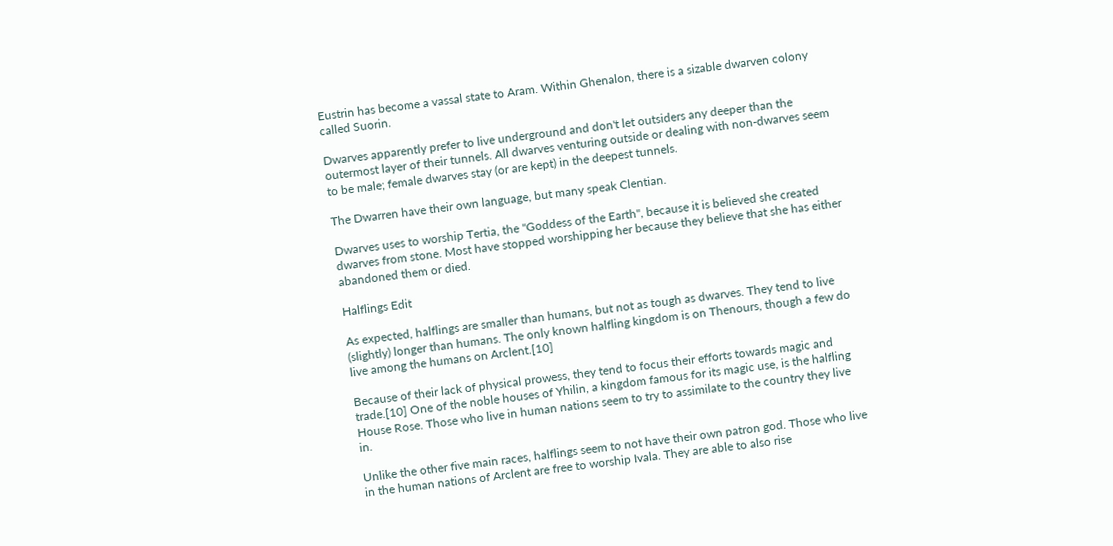Eustrin has become a vassal state to Aram. Within Ghenalon, there is a sizable dwarven colony called Suorin.

Dwarves apparently prefer to live underground and don't let outsiders any deeper than the outermost layer of their tunnels. All dwarves venturing outside or dealing with non-dwarves seem to be male; female dwarves stay (or are kept) in the deepest tunnels.

The Dwarren have their own language, but many speak Clentian.

Dwarves uses to worship Tertia, the "Goddess of the Earth", because it is believed she created dwarves from stone. Most have stopped worshipping her because they believe that she has either abandoned them or died.

Halflings Edit

As expected, halflings are smaller than humans, but not as tough as dwarves. They tend to live (slightly) longer than humans. The only known halfling kingdom is on Thenours, though a few do live among the humans on Arclent.[10]

Because of their lack of physical prowess, they tend to focus their efforts towards magic and trade.[10] One of the noble houses of Yhilin, a kingdom famous for its magic use, is the halfling House Rose. Those who live in human nations seem to try to assimilate to the country they live in.

Unlike the other five main races, halflings seem to not have their own patron god. Those who live in the human nations of Arclent are free to worship Ivala. They are able to also rise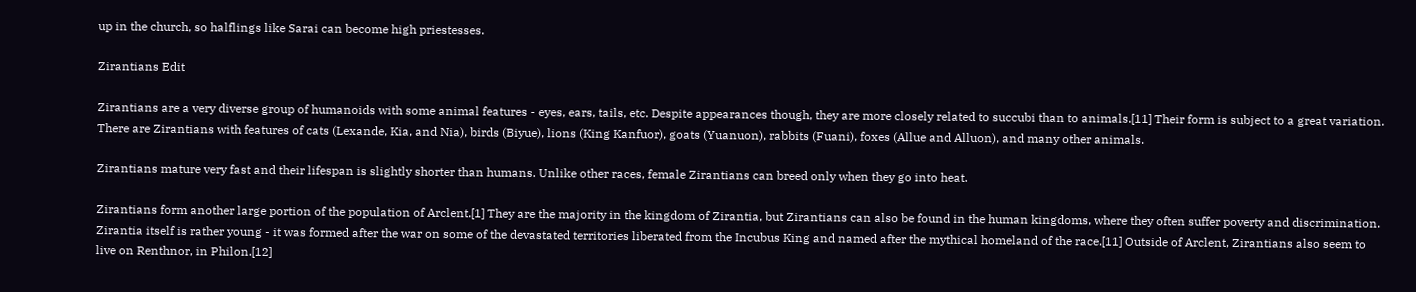up in the church, so halflings like Sarai can become high priestesses.

Zirantians Edit

Zirantians are a very diverse group of humanoids with some animal features - eyes, ears, tails, etc. Despite appearances though, they are more closely related to succubi than to animals.[11] Their form is subject to a great variation. There are Zirantians with features of cats (Lexande, Kia, and Nia), birds (Biyue), lions (King Kanfuor), goats (Yuanuon), rabbits (Fuani), foxes (Allue and Alluon), and many other animals.

Zirantians mature very fast and their lifespan is slightly shorter than humans. Unlike other races, female Zirantians can breed only when they go into heat.

Zirantians form another large portion of the population of Arclent.[1] They are the majority in the kingdom of Zirantia, but Zirantians can also be found in the human kingdoms, where they often suffer poverty and discrimination. Zirantia itself is rather young - it was formed after the war on some of the devastated territories liberated from the Incubus King and named after the mythical homeland of the race.[11] Outside of Arclent, Zirantians also seem to live on Renthnor, in Philon.[12]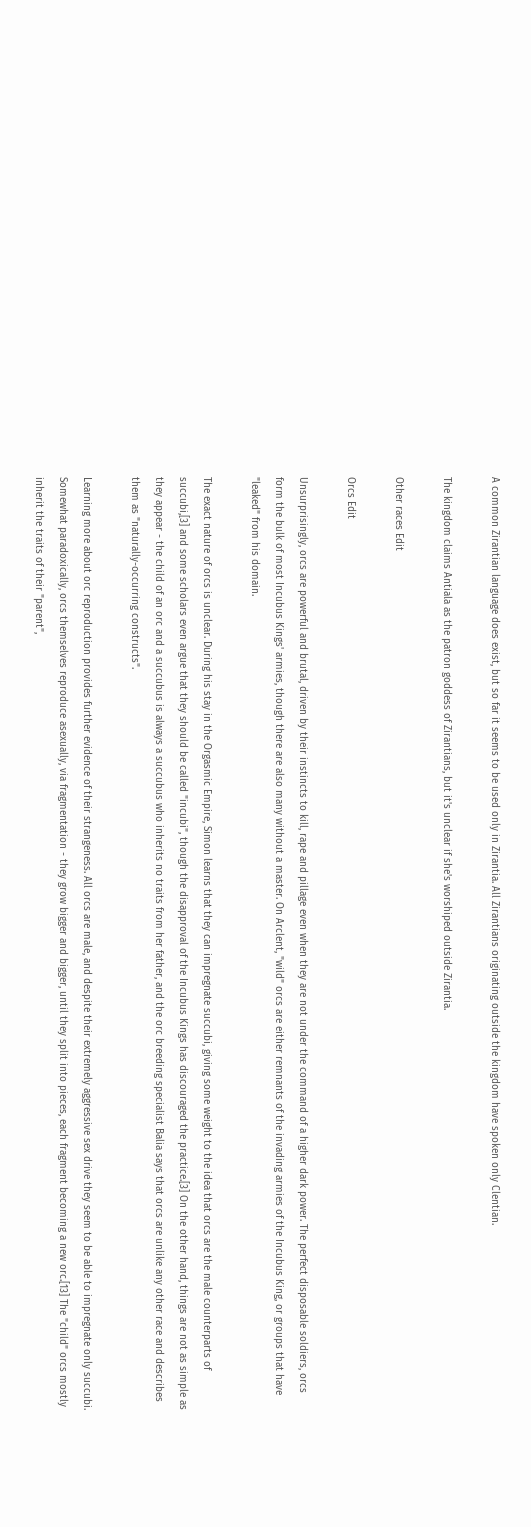A common Zirantian language does exist, but so far it seems to be used only in Zirantia. All Zirantians originating outside the kingdom have spoken only Clentian.

The kingdom claims Antiala as the patron goddess of Zirantians, but it's unclear if she's worshiped outside Zirantia.

Other races Edit

Orcs Edit

Unsurprisingly, orcs are powerful and brutal, driven by their instincts to kill, rape and pillage even when they are not under the command of a higher dark power. The perfect disposable soldiers, orcs form the bulk of most Incubus Kings' armies, though there are also many without a master. On Arclent, "wild" orcs are either remnants of the invading armies of the Incubus King, or groups that have "leaked" from his domain.

The exact nature of orcs is unclear. During his stay in the Orgasmic Empire, Simon learns that they can impregnate succubi, giving some weight to the idea that orcs are the male counterparts of succubi,[3] and some scholars even argue that they should be called "incubi", though the disapproval of the Incubus Kings has discouraged the practice.[3] On the other hand, things are not as simple as they appear - the child of an orc and a succubus is always a succubus who inherits no traits from her father, and the orc breeding specialist Balia says that orcs are unlike any other race and describes them as "naturally-occurring constructs".

Learning more about orc reproduction provides further evidence of their strangeness. All orcs are male, and despite their extremely aggressive sex drive they seem to be able to impregnate only succubi. Somewhat paradoxically, orcs themselves reproduce asexually, via fragmentation - they grow bigger and bigger, until they split into pieces, each fragment becoming a new orc.[13] The "child" orcs mostly inherit the traits of their "parent",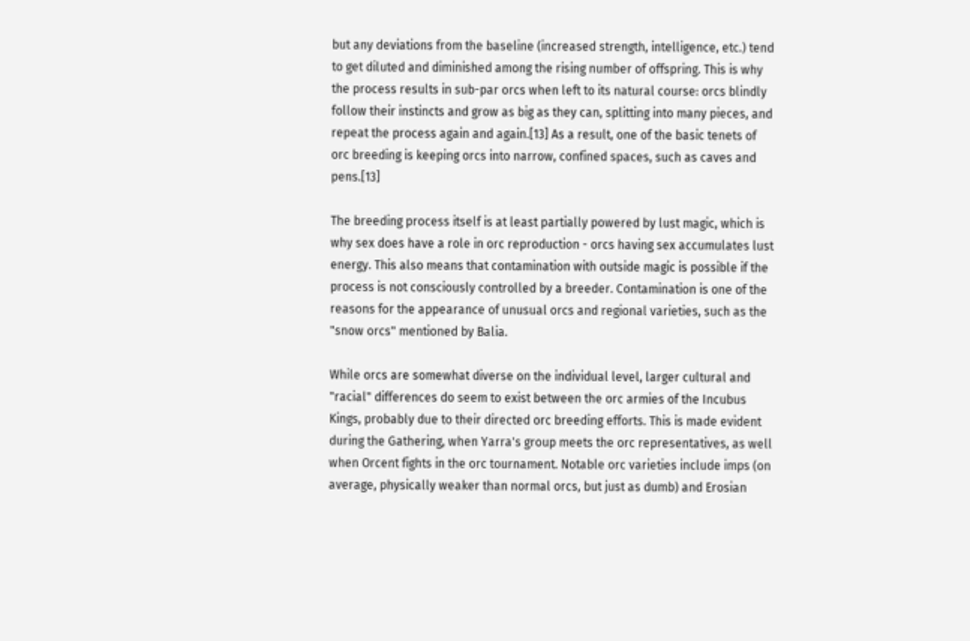but any deviations from the baseline (increased strength, intelligence, etc.) tend to get diluted and diminished among the rising number of offspring. This is why the process results in sub-par orcs when left to its natural course: orcs blindly follow their instincts and grow as big as they can, splitting into many pieces, and repeat the process again and again.[13] As a result, one of the basic tenets of orc breeding is keeping orcs into narrow, confined spaces, such as caves and pens.[13]

The breeding process itself is at least partially powered by lust magic, which is why sex does have a role in orc reproduction - orcs having sex accumulates lust energy. This also means that contamination with outside magic is possible if the process is not consciously controlled by a breeder. Contamination is one of the reasons for the appearance of unusual orcs and regional varieties, such as the "snow orcs" mentioned by Balia.

While orcs are somewhat diverse on the individual level, larger cultural and "racial" differences do seem to exist between the orc armies of the Incubus Kings, probably due to their directed orc breeding efforts. This is made evident during the Gathering, when Yarra's group meets the orc representatives, as well when Orcent fights in the orc tournament. Notable orc varieties include imps (on average, physically weaker than normal orcs, but just as dumb) and Erosian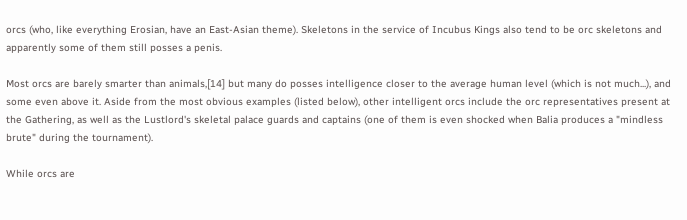orcs (who, like everything Erosian, have an East-Asian theme). Skeletons in the service of Incubus Kings also tend to be orc skeletons and apparently some of them still posses a penis.

Most orcs are barely smarter than animals,[14] but many do posses intelligence closer to the average human level (which is not much...), and some even above it. Aside from the most obvious examples (listed below), other intelligent orcs include the orc representatives present at the Gathering, as well as the Lustlord's skeletal palace guards and captains (one of them is even shocked when Balia produces a "mindless brute" during the tournament).

While orcs are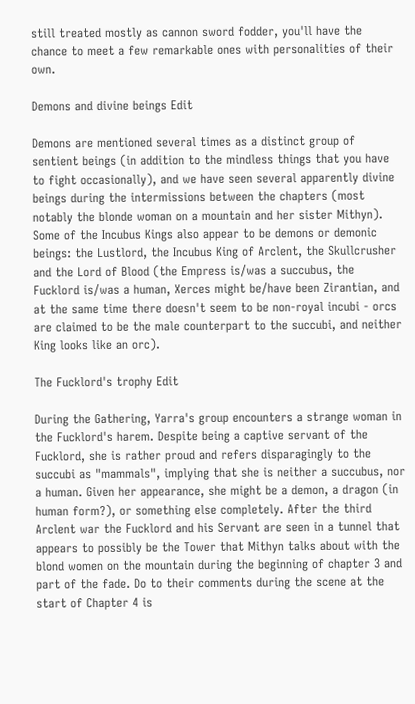still treated mostly as cannon sword fodder, you'll have the chance to meet a few remarkable ones with personalities of their own.

Demons and divine beings Edit

Demons are mentioned several times as a distinct group of sentient beings (in addition to the mindless things that you have to fight occasionally), and we have seen several apparently divine beings during the intermissions between the chapters (most notably the blonde woman on a mountain and her sister Mithyn). Some of the Incubus Kings also appear to be demons or demonic beings: the Lustlord, the Incubus King of Arclent, the Skullcrusher and the Lord of Blood (the Empress is/was a succubus, the Fucklord is/was a human, Xerces might be/have been Zirantian, and at the same time there doesn't seem to be non-royal incubi - orcs are claimed to be the male counterpart to the succubi, and neither King looks like an orc).

The Fucklord's trophy Edit

During the Gathering, Yarra's group encounters a strange woman in the Fucklord's harem. Despite being a captive servant of the Fucklord, she is rather proud and refers disparagingly to the succubi as "mammals", implying that she is neither a succubus, nor a human. Given her appearance, she might be a demon, a dragon (in human form?), or something else completely. After the third Arclent war the Fucklord and his Servant are seen in a tunnel that appears to possibly be the Tower that Mithyn talks about with the blond women on the mountain during the beginning of chapter 3 and part of the fade. Do to their comments during the scene at the start of Chapter 4 is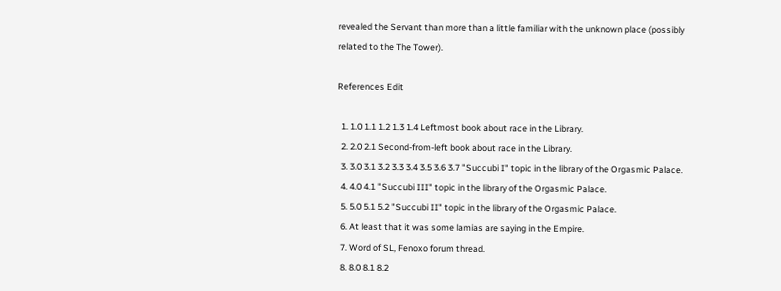revealed the Servant than more than a little familiar with the unknown place (possibly related to the The Tower).

References Edit

  1. 1.0 1.1 1.2 1.3 1.4 Leftmost book about race in the Library.
  2. 2.0 2.1 Second-from-left book about race in the Library.
  3. 3.0 3.1 3.2 3.3 3.4 3.5 3.6 3.7 "Succubi I" topic in the library of the Orgasmic Palace.
  4. 4.0 4.1 "Succubi III" topic in the library of the Orgasmic Palace.
  5. 5.0 5.1 5.2 "Succubi II" topic in the library of the Orgasmic Palace.
  6. At least that it was some lamias are saying in the Empire.
  7. Word of SL, Fenoxo forum thread.
  8. 8.0 8.1 8.2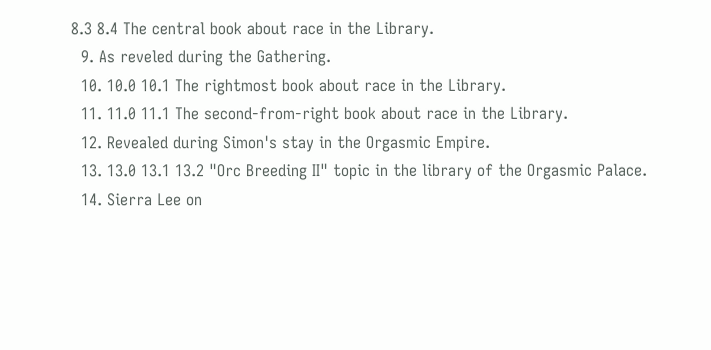8.3 8.4 The central book about race in the Library.
  9. As reveled during the Gathering.
  10. 10.0 10.1 The rightmost book about race in the Library.
  11. 11.0 11.1 The second-from-right book about race in the Library.
  12. Revealed during Simon's stay in the Orgasmic Empire.
  13. 13.0 13.1 13.2 "Orc Breeding II" topic in the library of the Orgasmic Palace.
  14. Sierra Lee on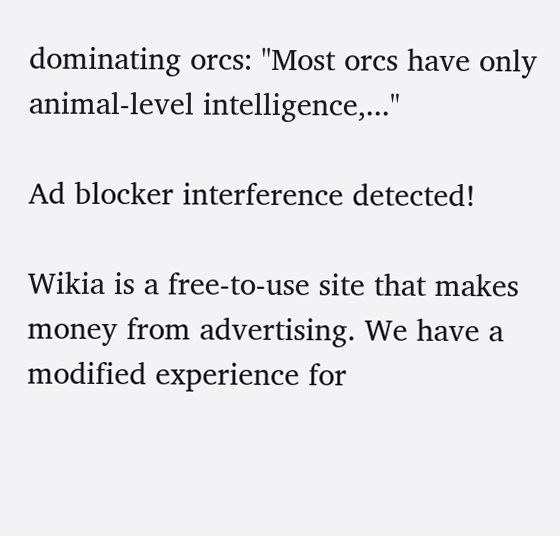dominating orcs: "Most orcs have only animal-level intelligence,..."

Ad blocker interference detected!

Wikia is a free-to-use site that makes money from advertising. We have a modified experience for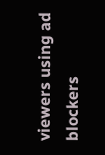viewers using ad blockers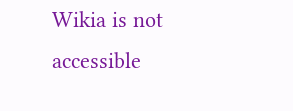Wikia is not accessible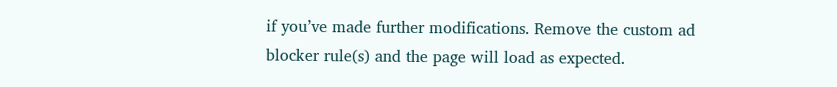if you’ve made further modifications. Remove the custom ad blocker rule(s) and the page will load as expected.